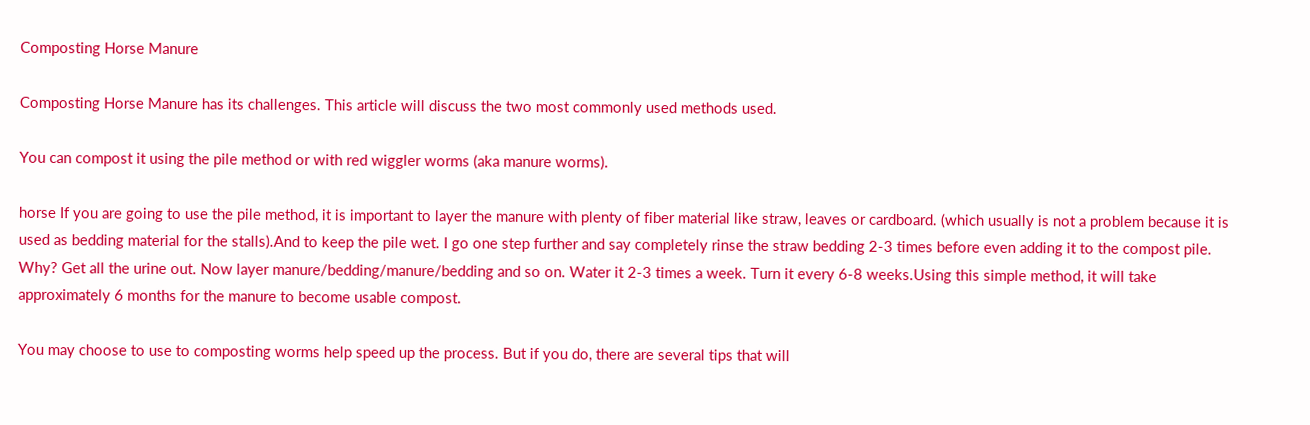Composting Horse Manure

Composting Horse Manure has its challenges. This article will discuss the two most commonly used methods used.

You can compost it using the pile method or with red wiggler worms (aka manure worms).

horse If you are going to use the pile method, it is important to layer the manure with plenty of fiber material like straw, leaves or cardboard. (which usually is not a problem because it is used as bedding material for the stalls).And to keep the pile wet. I go one step further and say completely rinse the straw bedding 2-3 times before even adding it to the compost pile. Why? Get all the urine out. Now layer manure/bedding/manure/bedding and so on. Water it 2-3 times a week. Turn it every 6-8 weeks.Using this simple method, it will take approximately 6 months for the manure to become usable compost.

You may choose to use to composting worms help speed up the process. But if you do, there are several tips that will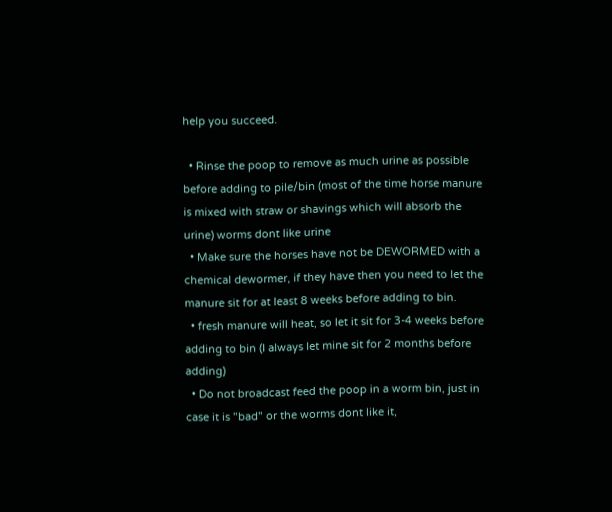help you succeed.

  • Rinse the poop to remove as much urine as possible before adding to pile/bin (most of the time horse manure is mixed with straw or shavings which will absorb the urine) worms dont like urine
  • Make sure the horses have not be DEWORMED with a chemical dewormer, if they have then you need to let the manure sit for at least 8 weeks before adding to bin.
  • fresh manure will heat, so let it sit for 3-4 weeks before adding to bin (I always let mine sit for 2 months before adding)
  • Do not broadcast feed the poop in a worm bin, just in case it is "bad" or the worms dont like it,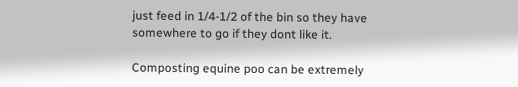just feed in 1/4-1/2 of the bin so they have somewhere to go if they dont like it.

Composting equine poo can be extremely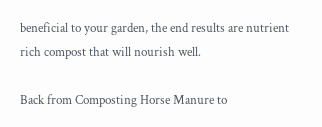beneficial to your garden, the end results are nutrient rich compost that will nourish well.

Back from Composting Horse Manure to